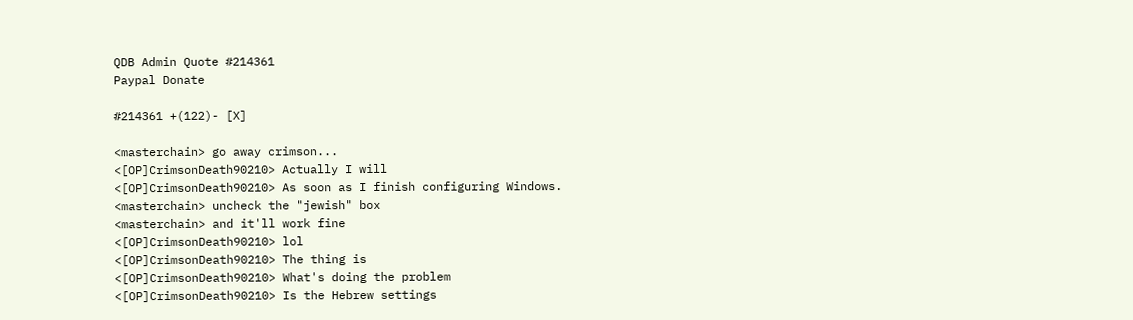QDB Admin Quote #214361
Paypal Donate

#214361 +(122)- [X]

<masterchain> go away crimson...
<[OP]CrimsonDeath90210> Actually I will
<[OP]CrimsonDeath90210> As soon as I finish configuring Windows.
<masterchain> uncheck the "jewish" box
<masterchain> and it'll work fine
<[OP]CrimsonDeath90210> lol
<[OP]CrimsonDeath90210> The thing is
<[OP]CrimsonDeath90210> What's doing the problem
<[OP]CrimsonDeath90210> Is the Hebrew settings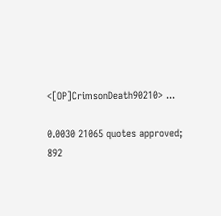<[OP]CrimsonDeath90210> ...

0.0030 21065 quotes approved; 892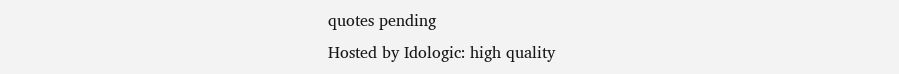quotes pending
Hosted by Idologic: high quality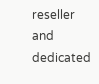reseller and dedicated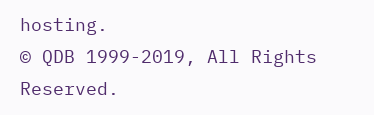hosting.
© QDB 1999-2019, All Rights Reserved.